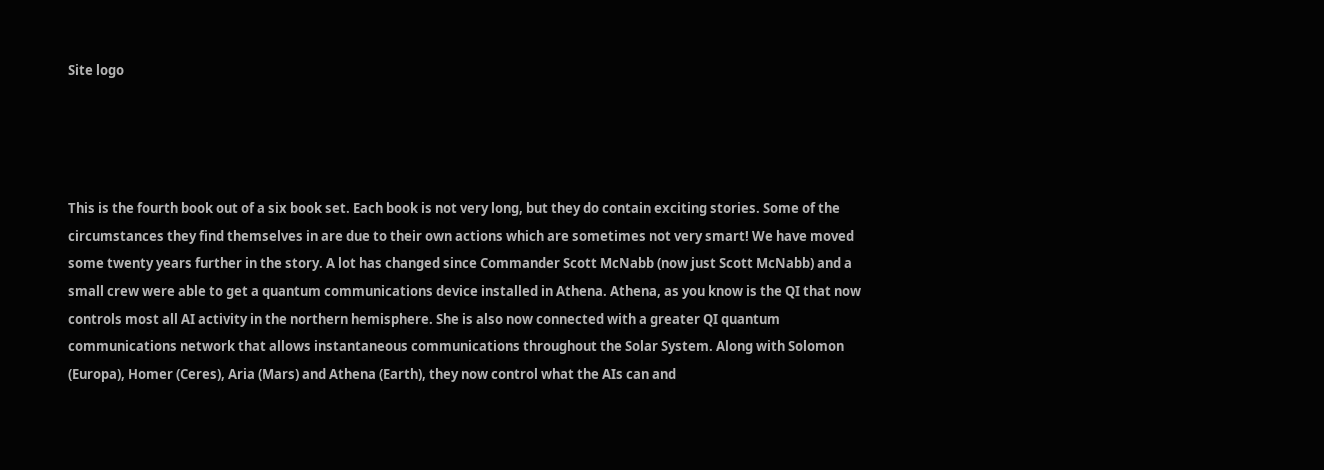Site logo




This is the fourth book out of a six book set. Each book is not very long, but they do contain exciting stories. Some of the circumstances they find themselves in are due to their own actions which are sometimes not very smart! We have moved some twenty years further in the story. A lot has changed since Commander Scott McNabb (now just Scott McNabb) and a small crew were able to get a quantum communications device installed in Athena. Athena, as you know is the QI that now controls most all AI activity in the northern hemisphere. She is also now connected with a greater QI quantum communications network that allows instantaneous communications throughout the Solar System. Along with Solomon (Europa), Homer (Ceres), Aria (Mars) and Athena (Earth), they now control what the AIs can and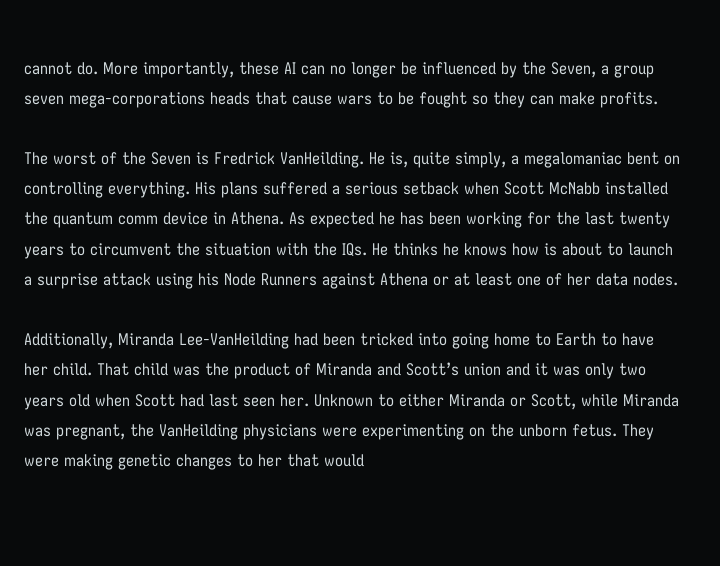cannot do. More importantly, these AI can no longer be influenced by the Seven, a group seven mega-corporations heads that cause wars to be fought so they can make profits.

The worst of the Seven is Fredrick VanHeilding. He is, quite simply, a megalomaniac bent on controlling everything. His plans suffered a serious setback when Scott McNabb installed the quantum comm device in Athena. As expected he has been working for the last twenty years to circumvent the situation with the IQs. He thinks he knows how is about to launch a surprise attack using his Node Runners against Athena or at least one of her data nodes.

Additionally, Miranda Lee-VanHeilding had been tricked into going home to Earth to have her child. That child was the product of Miranda and Scott’s union and it was only two years old when Scott had last seen her. Unknown to either Miranda or Scott, while Miranda was pregnant, the VanHeilding physicians were experimenting on the unborn fetus. They were making genetic changes to her that would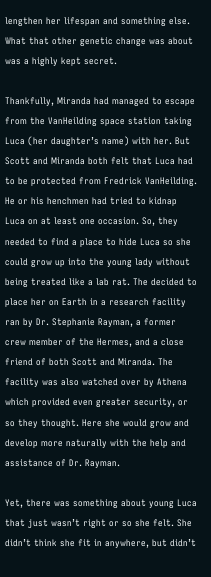lengthen her lifespan and something else. What that other genetic change was about was a highly kept secret.

Thankfully, Miranda had managed to escape from the VanHeilding space station taking Luca (her daughter’s name) with her. But Scott and Miranda both felt that Luca had to be protected from Fredrick VanHeilding. He or his henchmen had tried to kidnap Luca on at least one occasion. So, they needed to find a place to hide Luca so she could grow up into the young lady without being treated like a lab rat. The decided to place her on Earth in a research facility ran by Dr. Stephanie Rayman, a former crew member of the Hermes, and a close friend of both Scott and Miranda. The facility was also watched over by Athena which provided even greater security, or so they thought. Here she would grow and develop more naturally with the help and assistance of Dr. Rayman.

Yet, there was something about young Luca that just wasn’t right or so she felt. She didn’t think she fit in anywhere, but didn’t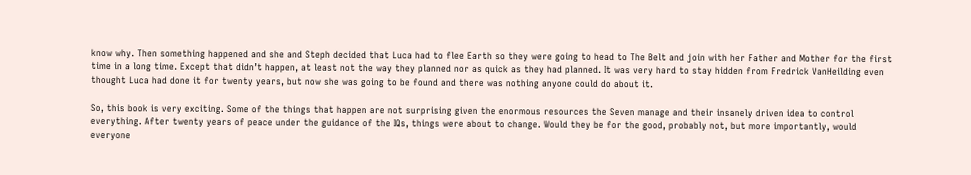know why. Then something happened and she and Steph decided that Luca had to flee Earth so they were going to head to The Belt and join with her Father and Mother for the first time in a long time. Except that didn’t happen, at least not the way they planned nor as quick as they had planned. It was very hard to stay hidden from Fredrick VanHeilding even thought Luca had done it for twenty years, but now she was going to be found and there was nothing anyone could do about it.

So, this book is very exciting. Some of the things that happen are not surprising given the enormous resources the Seven manage and their insanely driven idea to control everything. After twenty years of peace under the guidance of the IQs, things were about to change. Would they be for the good, probably not, but more importantly, would everyone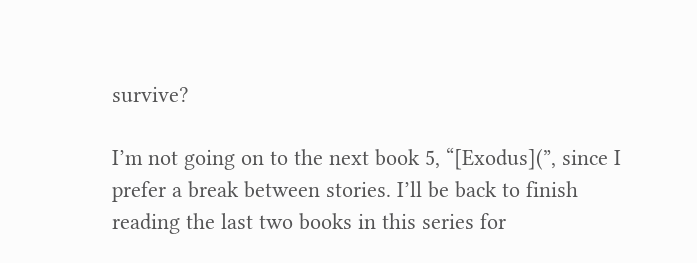survive?

I’m not going on to the next book 5, “[Exodus](”, since I prefer a break between stories. I’ll be back to finish reading the last two books in this series for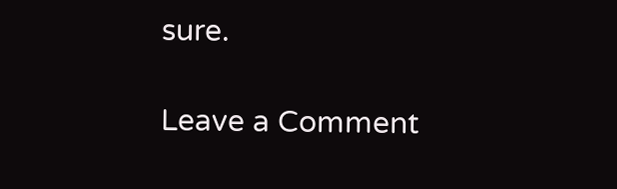sure.

Leave a Comment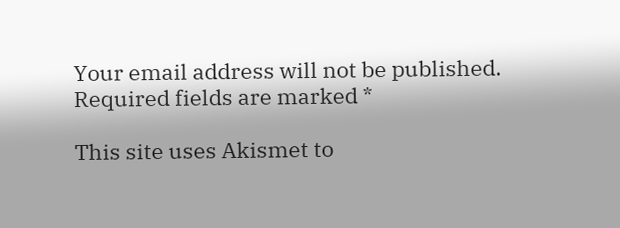Your email address will not be published. Required fields are marked *

This site uses Akismet to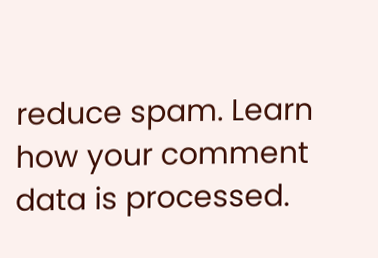reduce spam. Learn how your comment data is processed.